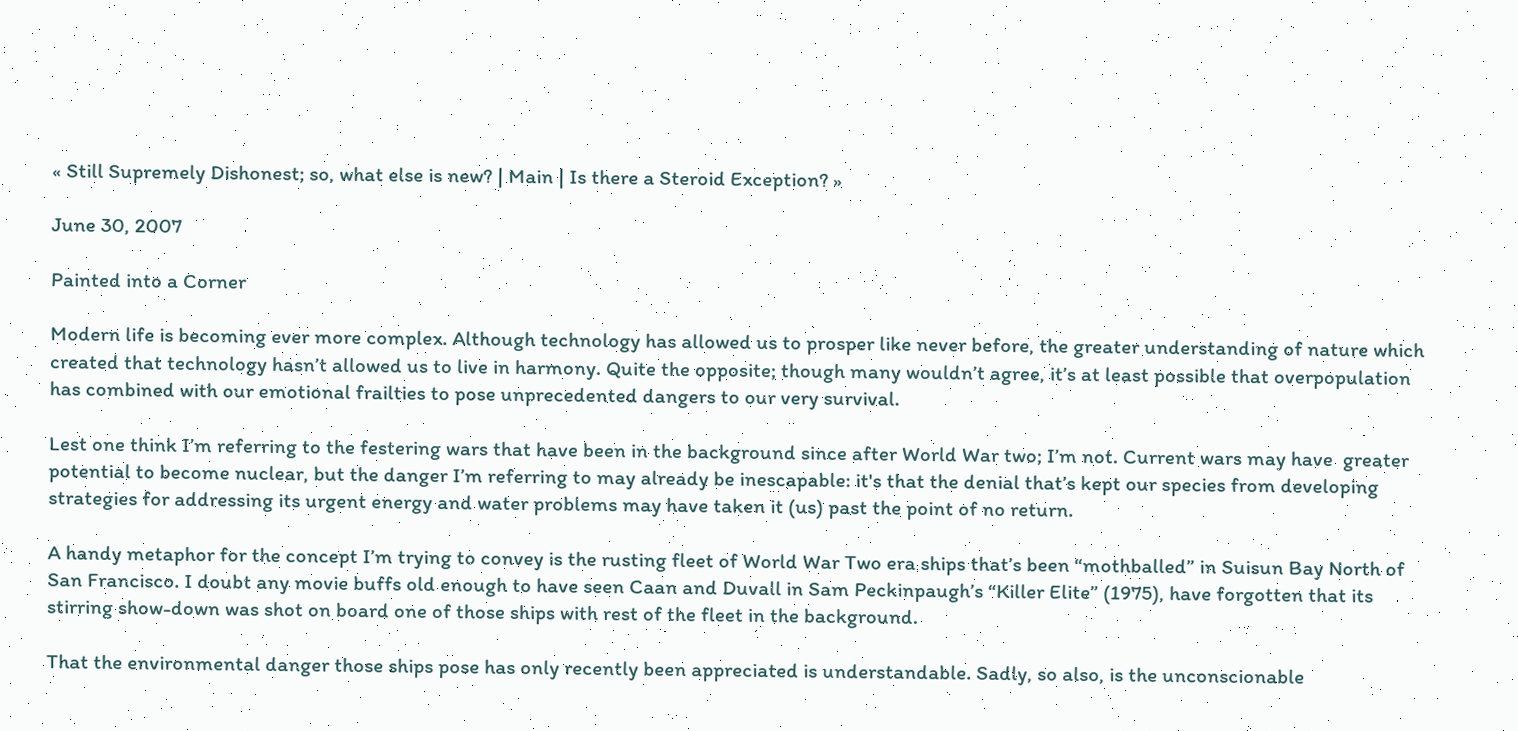« Still Supremely Dishonest; so, what else is new? | Main | Is there a Steroid Exception? »

June 30, 2007

Painted into a Corner

Modern life is becoming ever more complex. Although technology has allowed us to prosper like never before, the greater understanding of nature which created that technology hasn’t allowed us to live in harmony. Quite the opposite; though many wouldn’t agree, it’s at least possible that overpopulation has combined with our emotional frailties to pose unprecedented dangers to our very survival.

Lest one think I’m referring to the festering wars that have been in the background since after World War two; I’m not. Current wars may have  greater potential to become nuclear, but the danger I’m referring to may already be inescapable: it's that the denial that’s kept our species from developing strategies for addressing its urgent energy and water problems may have taken it (us) past the point of no return.

A handy metaphor for the concept I’m trying to convey is the rusting fleet of World War Two era ships that’s been “mothballed” in Suisun Bay North of San Francisco. I doubt any movie buffs old enough to have seen Caan and Duvall in Sam Peckinpaugh’s “Killer Elite” (1975), have forgotten that its stirring show-down was shot on board one of those ships with rest of the fleet in the background.

That the environmental danger those ships pose has only recently been appreciated is understandable. Sadly, so also, is the unconscionable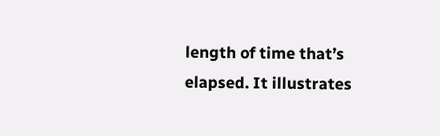length of time that’s elapsed. It illustrates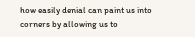how easily denial can paint us into corners by allowing us to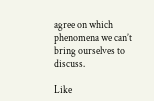agree on which phenomena we can’t bring ourselves to discuss.

Like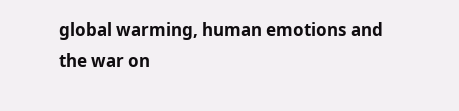global warming, human emotions and the war on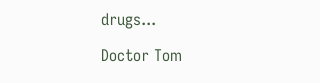drugs...

Doctor Tom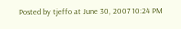Posted by tjeffo at June 30, 2007 10:24 PM